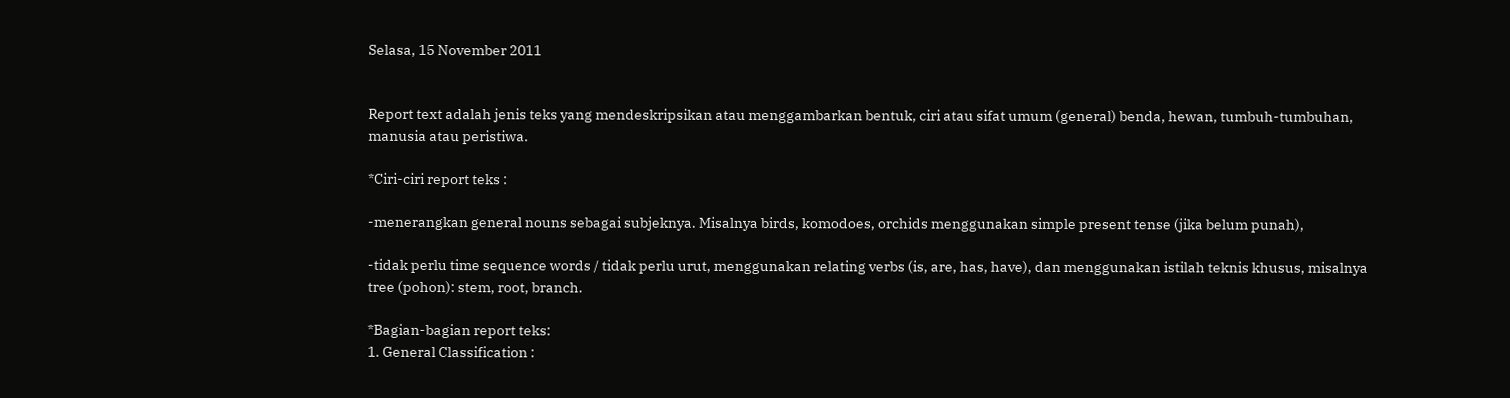Selasa, 15 November 2011


Report text adalah jenis teks yang mendeskripsikan atau menggambarkan bentuk, ciri atau sifat umum (general) benda, hewan, tumbuh-tumbuhan,  manusia atau peristiwa.

*Ciri-ciri report teks :

-menerangkan general nouns sebagai subjeknya. Misalnya birds, komodoes, orchids menggunakan simple present tense (jika belum punah),

-tidak perlu time sequence words / tidak perlu urut, menggunakan relating verbs (is, are, has, have), dan menggunakan istilah teknis khusus, misalnya tree (pohon): stem, root, branch.

*Bagian-bagian report teks:
1. General Classification :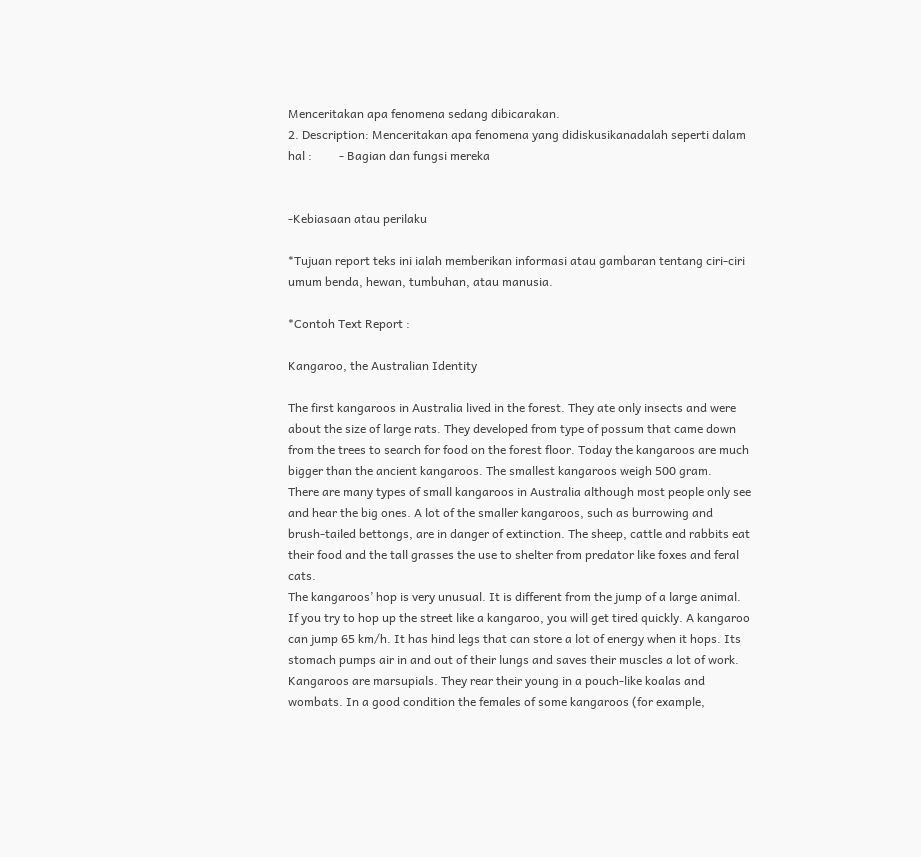Menceritakan apa fenomena sedang dibicarakan.
2. Description: Menceritakan apa fenomena yang didiskusikanadalah seperti dalam  hal :         - Bagian dan fungsi mereka


-Kebiasaan atau perilaku

*Tujuan report teks ini ialah memberikan informasi atau gambaran tentang ciri-ciri umum benda, hewan, tumbuhan, atau manusia.

*Contoh Text Report :

Kangaroo, the Australian Identity

The first kangaroos in Australia lived in the forest. They ate only insects and were about the size of large rats. They developed from type of possum that came down from the trees to search for food on the forest floor. Today the kangaroos are much bigger than the ancient kangaroos. The smallest kangaroos weigh 500 gram.
There are many types of small kangaroos in Australia although most people only see and hear the big ones. A lot of the smaller kangaroos, such as burrowing and brush-tailed bettongs, are in danger of extinction. The sheep, cattle and rabbits eat their food and the tall grasses the use to shelter from predator like foxes and feral cats.
The kangaroos’ hop is very unusual. It is different from the jump of a large animal. If you try to hop up the street like a kangaroo, you will get tired quickly. A kangaroo can jump 65 km/h. It has hind legs that can store a lot of energy when it hops. Its stomach pumps air in and out of their lungs and saves their muscles a lot of work.
Kangaroos are marsupials. They rear their young in a pouch-like koalas and wombats. In a good condition the females of some kangaroos (for example,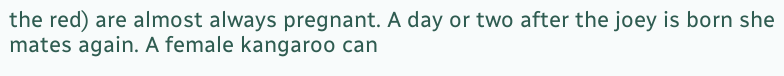the red) are almost always pregnant. A day or two after the joey is born she mates again. A female kangaroo can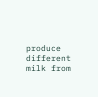produce different milk from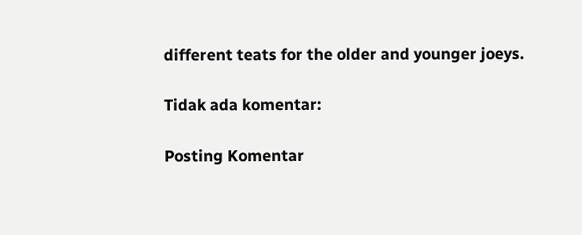different teats for the older and younger joeys.

Tidak ada komentar:

Posting Komentar